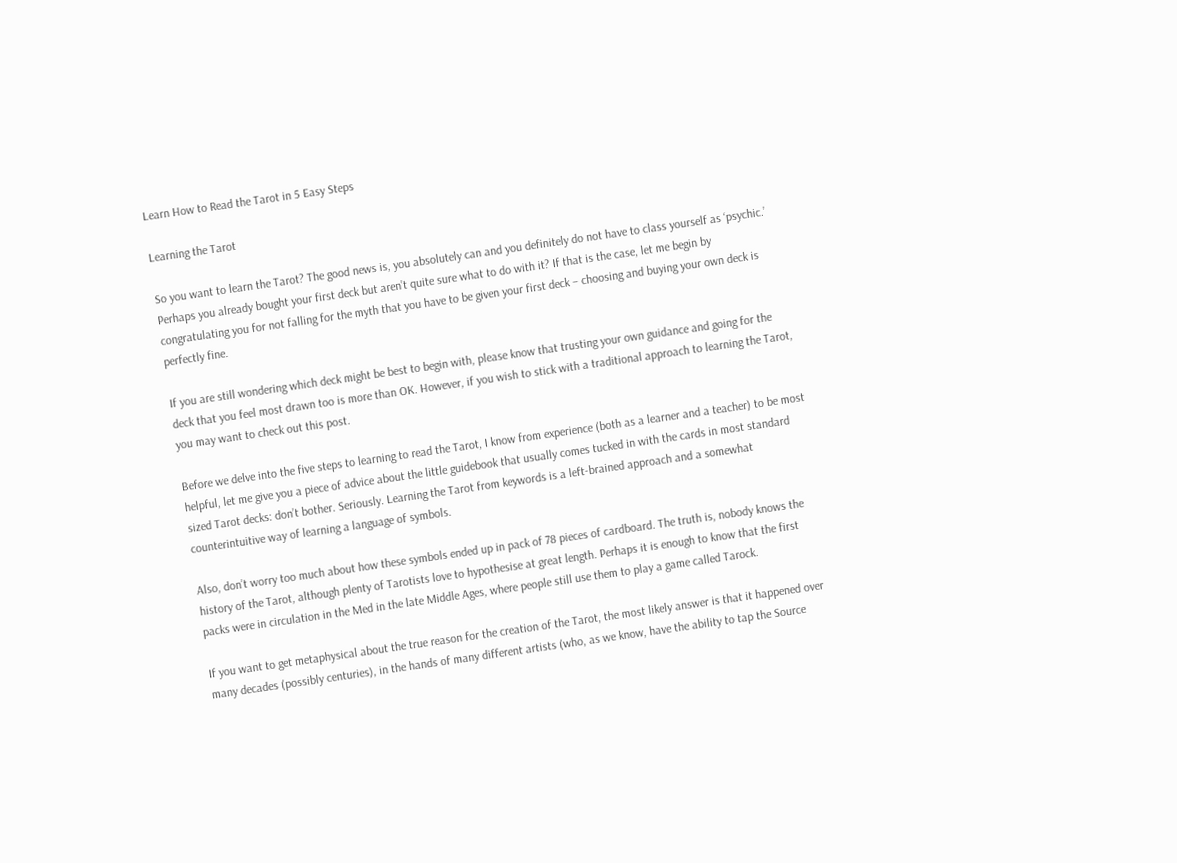Learn How to Read the Tarot in 5 Easy Steps

Learning the Tarot

So you want to learn the Tarot? The good news is, you absolutely can and you definitely do not have to class yourself as ‘psychic.’ Perhaps you already bought your first deck but aren’t quite sure what to do with it? If that is the case, let me begin by congratulating you for not falling for the myth that you have to be given your first deck – choosing and buying your own deck is perfectly fine.

If you are still wondering which deck might be best to begin with, please know that trusting your own guidance and going for the deck that you feel most drawn too is more than OK. However, if you wish to stick with a traditional approach to learning the Tarot, you may want to check out this post.

Before we delve into the five steps to learning to read the Tarot, I know from experience (both as a learner and a teacher) to be most helpful, let me give you a piece of advice about the little guidebook that usually comes tucked in with the cards in most standard sized Tarot decks: don’t bother. Seriously. Learning the Tarot from keywords is a left-brained approach and a somewhat counterintuitive way of learning a language of symbols.

Also, don’t worry too much about how these symbols ended up in pack of 78 pieces of cardboard. The truth is, nobody knows the history of the Tarot, although plenty of Tarotists love to hypothesise at great length. Perhaps it is enough to know that the first packs were in circulation in the Med in the late Middle Ages, where people still use them to play a game called Tarock.

If you want to get metaphysical about the true reason for the creation of the Tarot, the most likely answer is that it happened over many decades (possibly centuries), in the hands of many different artists (who, as we know, have the ability to tap the Source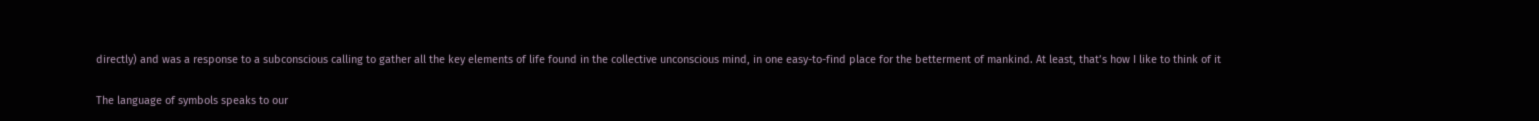directly) and was a response to a subconscious calling to gather all the key elements of life found in the collective unconscious mind, in one easy-to-find place for the betterment of mankind. At least, that’s how I like to think of it

The language of symbols speaks to our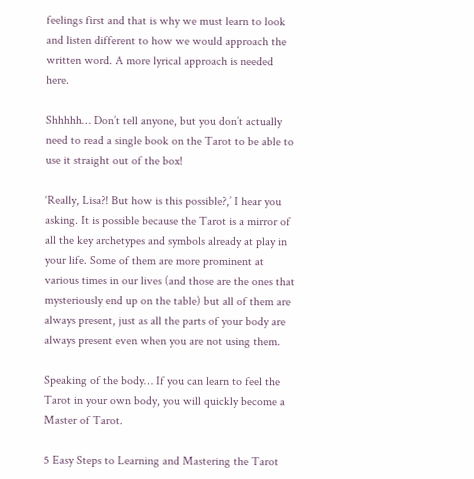feelings first and that is why we must learn to look and listen different to how we would approach the written word. A more lyrical approach is needed here.

Shhhhh… Don’t tell anyone, but you don’t actually need to read a single book on the Tarot to be able to use it straight out of the box!

‘Really, Lisa?! But how is this possible?,’ I hear you asking. It is possible because the Tarot is a mirror of all the key archetypes and symbols already at play in your life. Some of them are more prominent at various times in our lives (and those are the ones that mysteriously end up on the table) but all of them are always present, just as all the parts of your body are always present even when you are not using them.

Speaking of the body… If you can learn to feel the Tarot in your own body, you will quickly become a Master of Tarot.

5 Easy Steps to Learning and Mastering the Tarot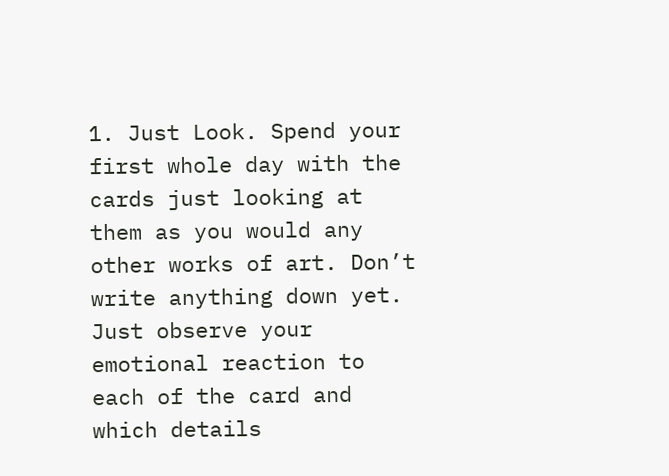1. Just Look. Spend your first whole day with the cards just looking at them as you would any other works of art. Don’t write anything down yet. Just observe your emotional reaction to each of the card and which details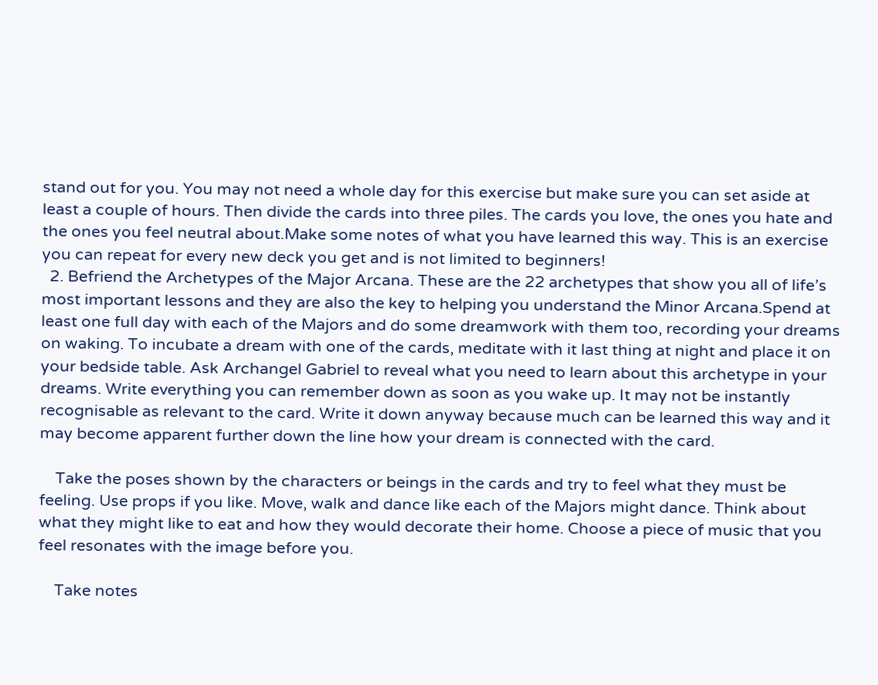stand out for you. You may not need a whole day for this exercise but make sure you can set aside at least a couple of hours. Then divide the cards into three piles. The cards you love, the ones you hate and the ones you feel neutral about.Make some notes of what you have learned this way. This is an exercise you can repeat for every new deck you get and is not limited to beginners!
  2. Befriend the Archetypes of the Major Arcana. These are the 22 archetypes that show you all of life’s most important lessons and they are also the key to helping you understand the Minor Arcana.Spend at least one full day with each of the Majors and do some dreamwork with them too, recording your dreams on waking. To incubate a dream with one of the cards, meditate with it last thing at night and place it on your bedside table. Ask Archangel Gabriel to reveal what you need to learn about this archetype in your dreams. Write everything you can remember down as soon as you wake up. It may not be instantly recognisable as relevant to the card. Write it down anyway because much can be learned this way and it may become apparent further down the line how your dream is connected with the card.

    Take the poses shown by the characters or beings in the cards and try to feel what they must be feeling. Use props if you like. Move, walk and dance like each of the Majors might dance. Think about what they might like to eat and how they would decorate their home. Choose a piece of music that you feel resonates with the image before you.

    Take notes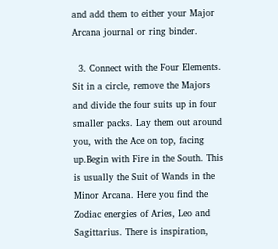and add them to either your Major Arcana journal or ring binder.

  3. Connect with the Four Elements. Sit in a circle, remove the Majors and divide the four suits up in four smaller packs. Lay them out around you, with the Ace on top, facing up.Begin with Fire in the South. This is usually the Suit of Wands in the Minor Arcana. Here you find the Zodiac energies of Aries, Leo and Sagittarius. There is inspiration,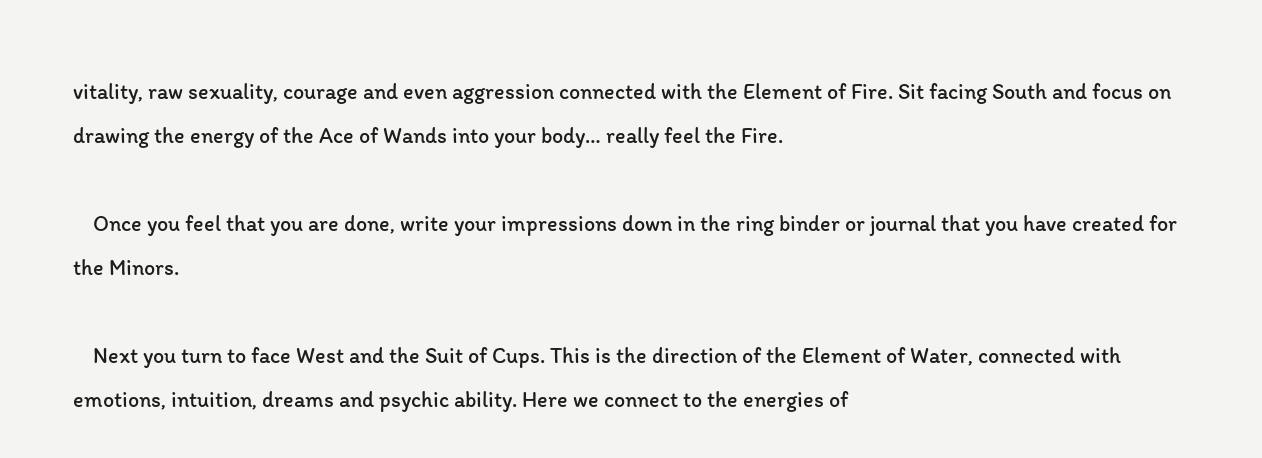vitality, raw sexuality, courage and even aggression connected with the Element of Fire. Sit facing South and focus on drawing the energy of the Ace of Wands into your body… really feel the Fire.

    Once you feel that you are done, write your impressions down in the ring binder or journal that you have created for the Minors.

    Next you turn to face West and the Suit of Cups. This is the direction of the Element of Water, connected with emotions, intuition, dreams and psychic ability. Here we connect to the energies of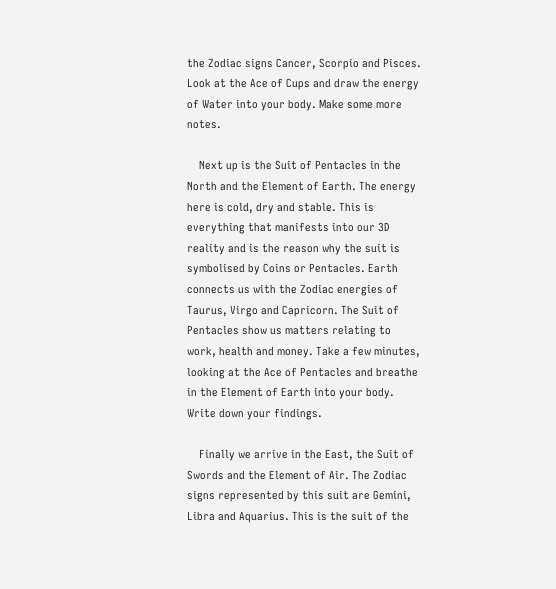the Zodiac signs Cancer, Scorpio and Pisces. Look at the Ace of Cups and draw the energy of Water into your body. Make some more notes.

    Next up is the Suit of Pentacles in the North and the Element of Earth. The energy here is cold, dry and stable. This is everything that manifests into our 3D reality and is the reason why the suit is symbolised by Coins or Pentacles. Earth connects us with the Zodiac energies of Taurus, Virgo and Capricorn. The Suit of Pentacles show us matters relating to work, health and money. Take a few minutes, looking at the Ace of Pentacles and breathe in the Element of Earth into your body. Write down your findings.

    Finally we arrive in the East, the Suit of Swords and the Element of Air. The Zodiac signs represented by this suit are Gemini, Libra and Aquarius. This is the suit of the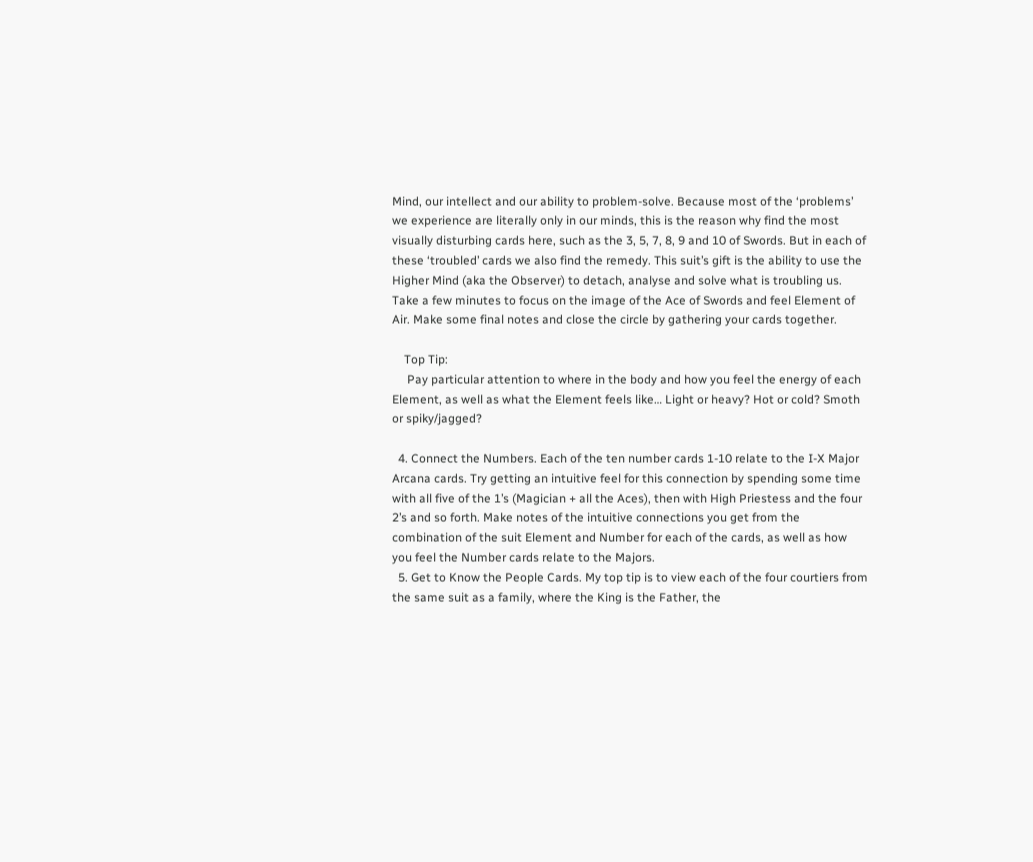Mind, our intellect and our ability to problem-solve. Because most of the ‘problems’ we experience are literally only in our minds, this is the reason why find the most visually disturbing cards here, such as the 3, 5, 7, 8, 9 and 10 of Swords. But in each of these ‘troubled’ cards we also find the remedy. This suit’s gift is the ability to use the Higher Mind (aka the Observer) to detach, analyse and solve what is troubling us. Take a few minutes to focus on the image of the Ace of Swords and feel Element of Air. Make some final notes and close the circle by gathering your cards together.

    Top Tip:
     Pay particular attention to where in the body and how you feel the energy of each Element, as well as what the Element feels like… Light or heavy? Hot or cold? Smoth or spiky/jagged?

  4. Connect the Numbers. Each of the ten number cards 1-10 relate to the I-X Major Arcana cards. Try getting an intuitive feel for this connection by spending some time with all five of the 1’s (Magician + all the Aces), then with High Priestess and the four 2’s and so forth. Make notes of the intuitive connections you get from the combination of the suit Element and Number for each of the cards, as well as how you feel the Number cards relate to the Majors.
  5. Get to Know the People Cards. My top tip is to view each of the four courtiers from the same suit as a family, where the King is the Father, the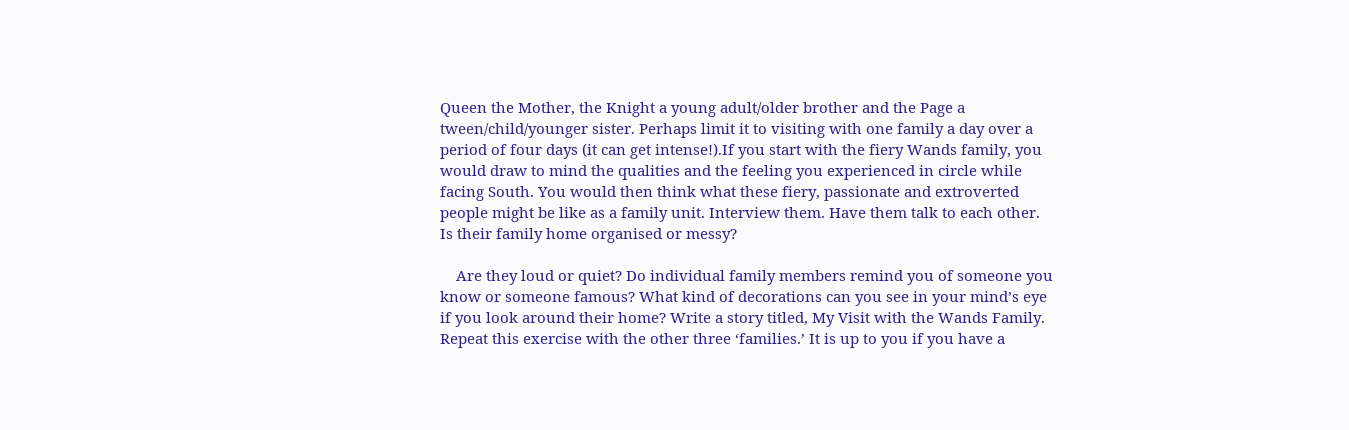Queen the Mother, the Knight a young adult/older brother and the Page a tween/child/younger sister. Perhaps limit it to visiting with one family a day over a period of four days (it can get intense!).If you start with the fiery Wands family, you would draw to mind the qualities and the feeling you experienced in circle while facing South. You would then think what these fiery, passionate and extroverted people might be like as a family unit. Interview them. Have them talk to each other. Is their family home organised or messy?

    Are they loud or quiet? Do individual family members remind you of someone you know or someone famous? What kind of decorations can you see in your mind’s eye if you look around their home? Write a story titled, My Visit with the Wands Family. Repeat this exercise with the other three ‘families.’ It is up to you if you have a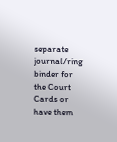separate journal/ring binder for the Court Cards or have them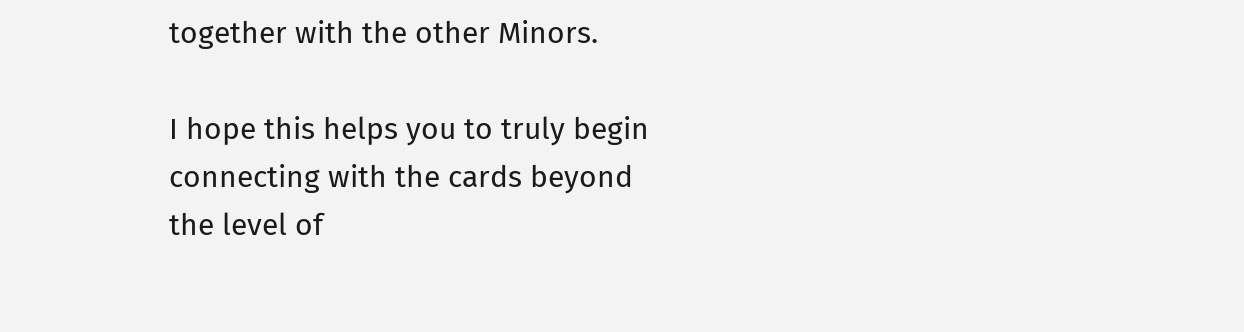together with the other Minors.

I hope this helps you to truly begin connecting with the cards beyond the level of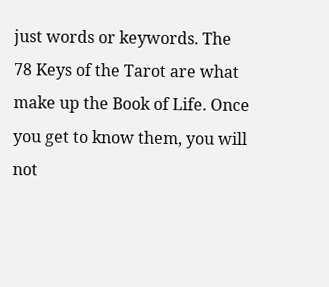just words or keywords. The 78 Keys of the Tarot are what make up the Book of Life. Once you get to know them, you will not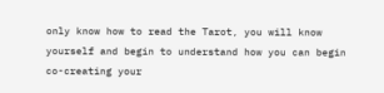only know how to read the Tarot, you will know yourself and begin to understand how you can begin co-creating your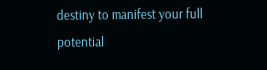destiny to manifest your full potential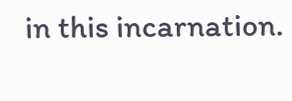in this incarnation.